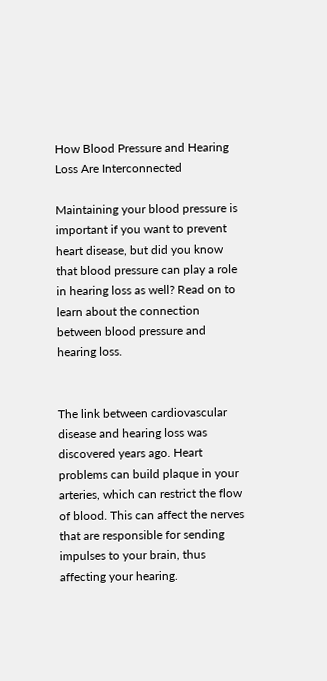How Blood Pressure and Hearing Loss Are Interconnected

Maintaining your blood pressure is important if you want to prevent heart disease, but did you know that blood pressure can play a role in hearing loss as well? Read on to learn about the connection between blood pressure and hearing loss.


The link between cardiovascular disease and hearing loss was discovered years ago. Heart problems can build plaque in your arteries, which can restrict the flow of blood. This can affect the nerves that are responsible for sending impulses to your brain, thus affecting your hearing.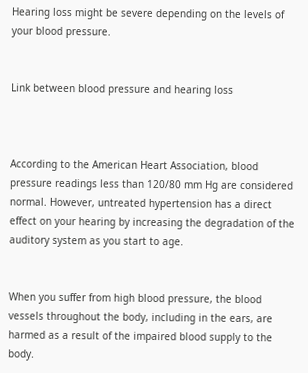Hearing loss might be severe depending on the levels of your blood pressure.


Link between blood pressure and hearing loss



According to the American Heart Association, blood pressure readings less than 120/80 mm Hg are considered normal. However, untreated hypertension has a direct effect on your hearing by increasing the degradation of the auditory system as you start to age.


When you suffer from high blood pressure, the blood vessels throughout the body, including in the ears, are harmed as a result of the impaired blood supply to the body.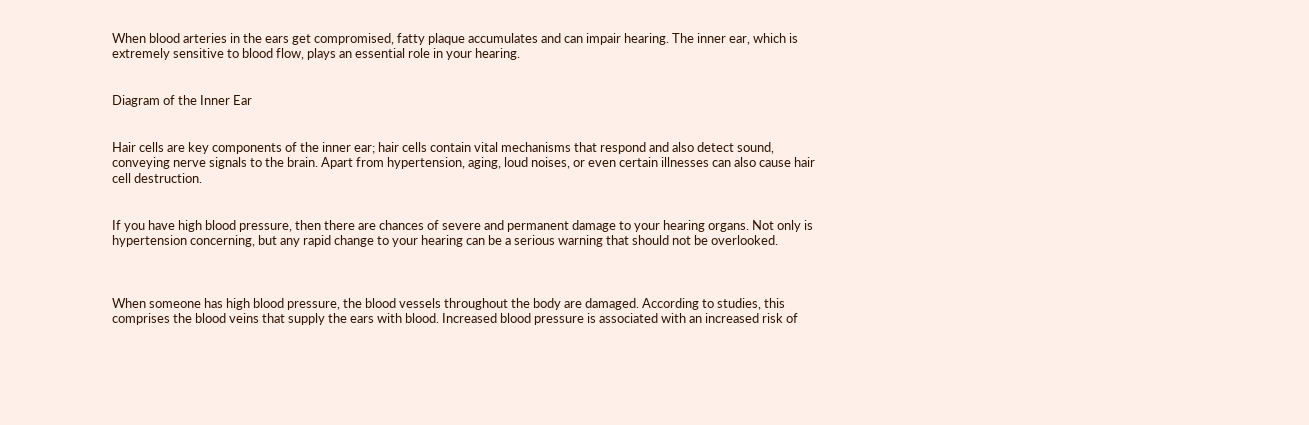When blood arteries in the ears get compromised, fatty plaque accumulates and can impair hearing. The inner ear, which is extremely sensitive to blood flow, plays an essential role in your hearing.


Diagram of the Inner Ear


Hair cells are key components of the inner ear; hair cells contain vital mechanisms that respond and also detect sound, conveying nerve signals to the brain. Apart from hypertension, aging, loud noises, or even certain illnesses can also cause hair cell destruction.


If you have high blood pressure, then there are chances of severe and permanent damage to your hearing organs. Not only is hypertension concerning, but any rapid change to your hearing can be a serious warning that should not be overlooked.



When someone has high blood pressure, the blood vessels throughout the body are damaged. According to studies, this comprises the blood veins that supply the ears with blood. Increased blood pressure is associated with an increased risk of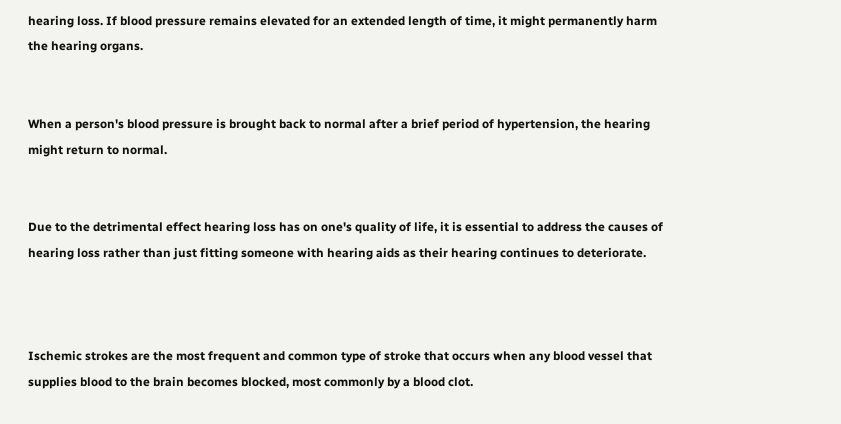hearing loss. If blood pressure remains elevated for an extended length of time, it might permanently harm the hearing organs.


When a person's blood pressure is brought back to normal after a brief period of hypertension, the hearing might return to normal.


Due to the detrimental effect hearing loss has on one's quality of life, it is essential to address the causes of hearing loss rather than just fitting someone with hearing aids as their hearing continues to deteriorate.



Ischemic strokes are the most frequent and common type of stroke that occurs when any blood vessel that supplies blood to the brain becomes blocked, most commonly by a blood clot.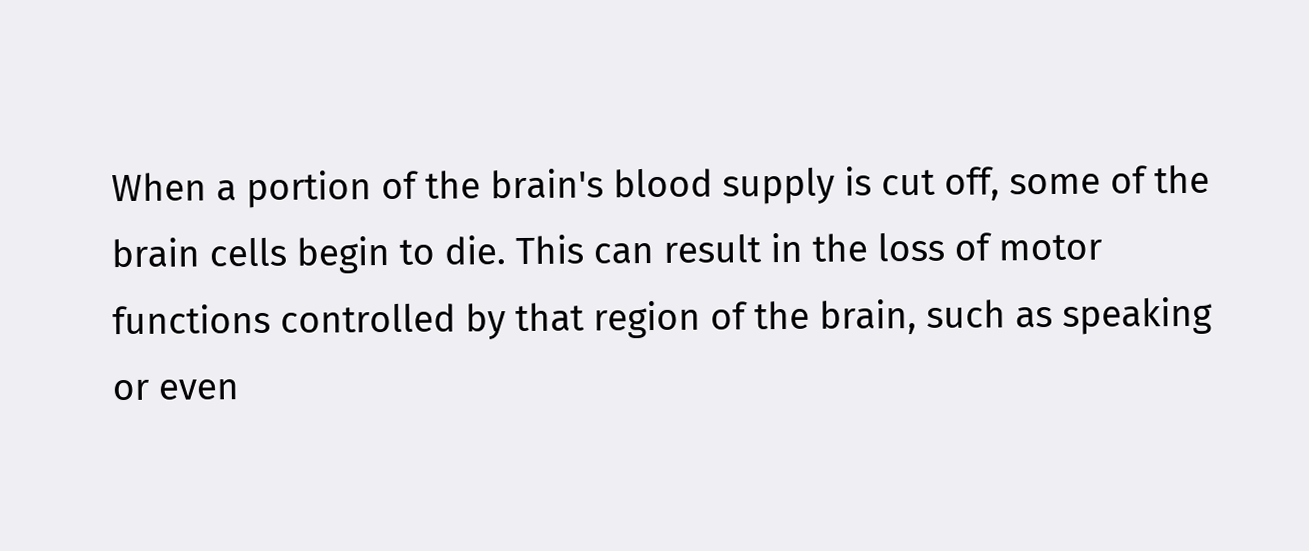When a portion of the brain's blood supply is cut off, some of the brain cells begin to die. This can result in the loss of motor functions controlled by that region of the brain, such as speaking or even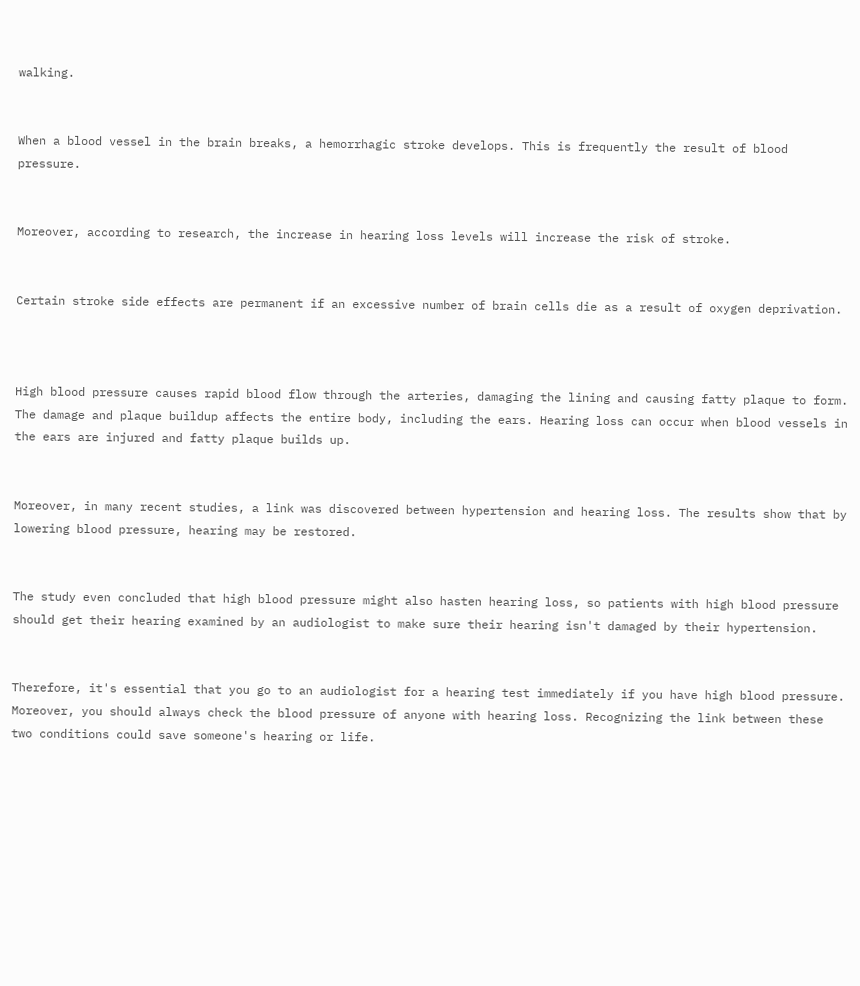walking.


When a blood vessel in the brain breaks, a hemorrhagic stroke develops. This is frequently the result of blood pressure.


Moreover, according to research, the increase in hearing loss levels will increase the risk of stroke.


Certain stroke side effects are permanent if an excessive number of brain cells die as a result of oxygen deprivation.



High blood pressure causes rapid blood flow through the arteries, damaging the lining and causing fatty plaque to form. The damage and plaque buildup affects the entire body, including the ears. Hearing loss can occur when blood vessels in the ears are injured and fatty plaque builds up.


Moreover, in many recent studies, a link was discovered between hypertension and hearing loss. The results show that by lowering blood pressure, hearing may be restored.


The study even concluded that high blood pressure might also hasten hearing loss, so patients with high blood pressure should get their hearing examined by an audiologist to make sure their hearing isn't damaged by their hypertension.


Therefore, it's essential that you go to an audiologist for a hearing test immediately if you have high blood pressure. Moreover, you should always check the blood pressure of anyone with hearing loss. Recognizing the link between these two conditions could save someone's hearing or life.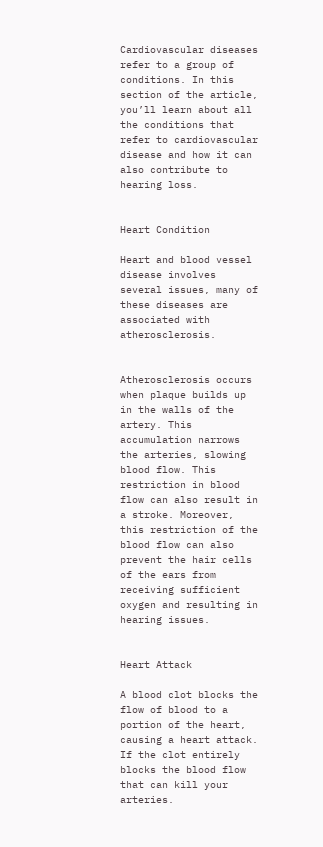Cardiovascular diseases refer to a group of conditions. In this section of the article, you’ll learn about all the conditions that refer to cardiovascular disease and how it can also contribute to hearing loss.


Heart Condition

Heart and blood vessel disease involves several issues, many of these diseases are associated with atherosclerosis.


Atherosclerosis occurs when plaque builds up in the walls of the artery. This accumulation narrows the arteries, slowing blood flow. This restriction in blood flow can also result in a stroke. Moreover, this restriction of the blood flow can also prevent the hair cells of the ears from receiving sufficient oxygen and resulting in hearing issues.


Heart Attack

A blood clot blocks the flow of blood to a portion of the heart, causing a heart attack. If the clot entirely blocks the blood flow that can kill your arteries.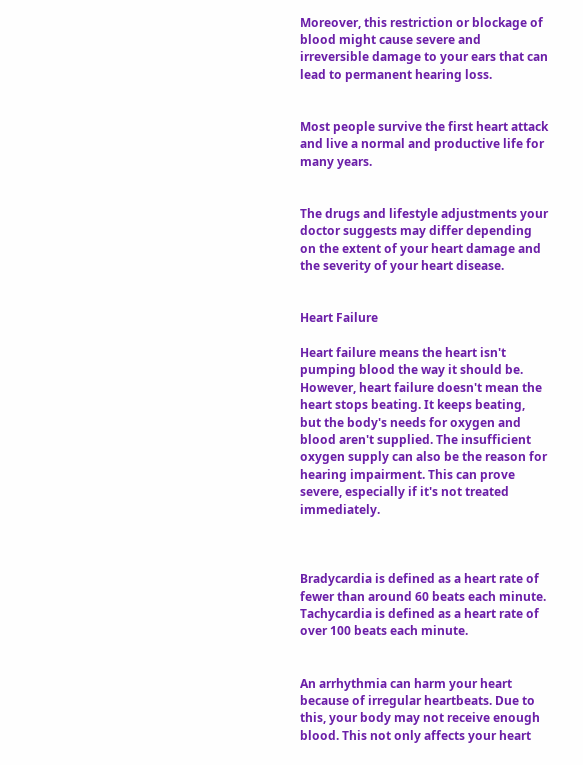Moreover, this restriction or blockage of blood might cause severe and irreversible damage to your ears that can lead to permanent hearing loss.


Most people survive the first heart attack and live a normal and productive life for many years.


The drugs and lifestyle adjustments your doctor suggests may differ depending on the extent of your heart damage and the severity of your heart disease.


Heart Failure

Heart failure means the heart isn't pumping blood the way it should be. However, heart failure doesn't mean the heart stops beating. It keeps beating, but the body's needs for oxygen and blood aren't supplied. The insufficient oxygen supply can also be the reason for hearing impairment. This can prove severe, especially if it's not treated immediately.



Bradycardia is defined as a heart rate of fewer than around 60 beats each minute. Tachycardia is defined as a heart rate of over 100 beats each minute.


An arrhythmia can harm your heart because of irregular heartbeats. Due to this, your body may not receive enough blood. This not only affects your heart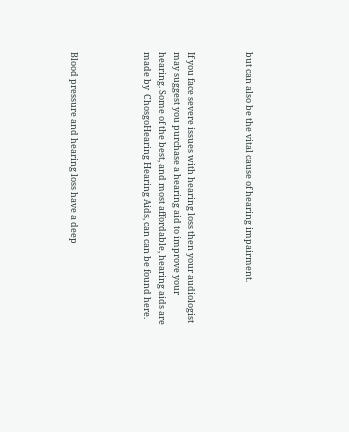but can also be the vital cause of hearing impairment.



If you face severe issues with hearing loss then your audiologist may suggest you purchase a hearing aid to improve your hearing. Some of the best, and most affordable, hearing aids are made by  ChosgoHearing Hearing Aids, can can be found here.




Blood pressure and hearing loss have a deep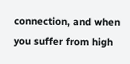connection, and when you suffer from high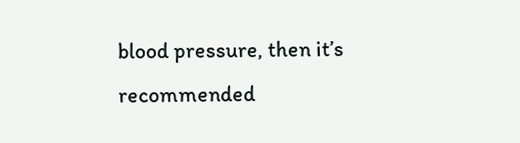blood pressure, then it’s recommended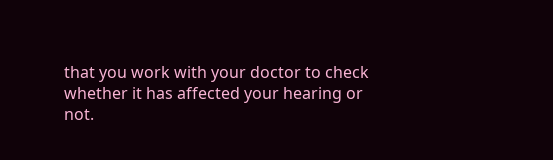that you work with your doctor to check whether it has affected your hearing or not.